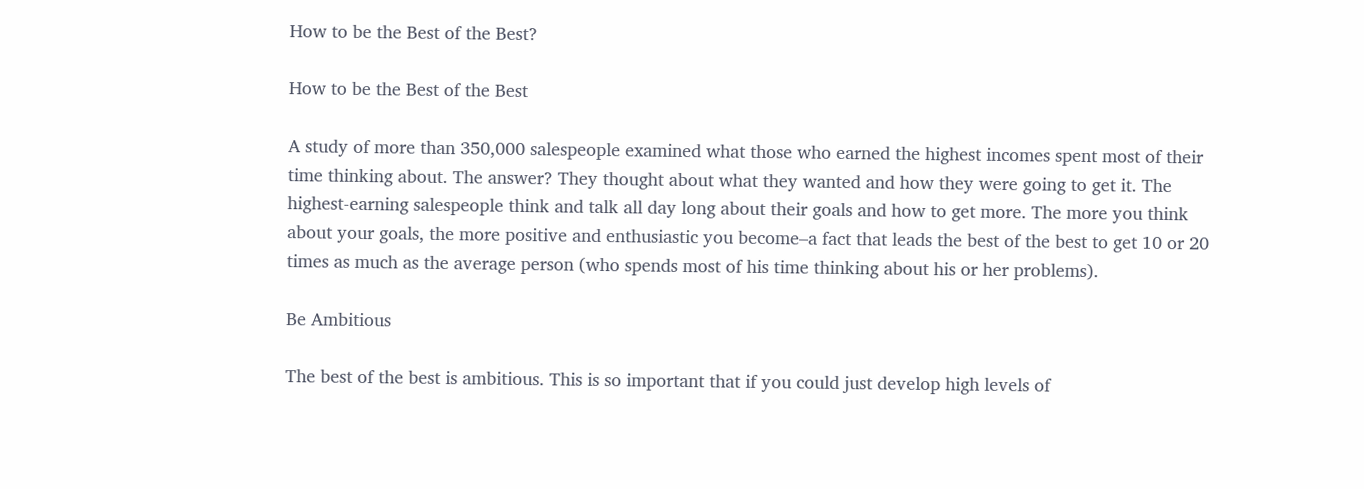How to be the Best of the Best?

How to be the Best of the Best

A study of more than 350,000 salespeople examined what those who earned the highest incomes spent most of their time thinking about. The answer? They thought about what they wanted and how they were going to get it. The highest-earning salespeople think and talk all day long about their goals and how to get more. The more you think about your goals, the more positive and enthusiastic you become–a fact that leads the best of the best to get 10 or 20 times as much as the average person (who spends most of his time thinking about his or her problems).

Be Ambitious

The best of the best is ambitious. This is so important that if you could just develop high levels of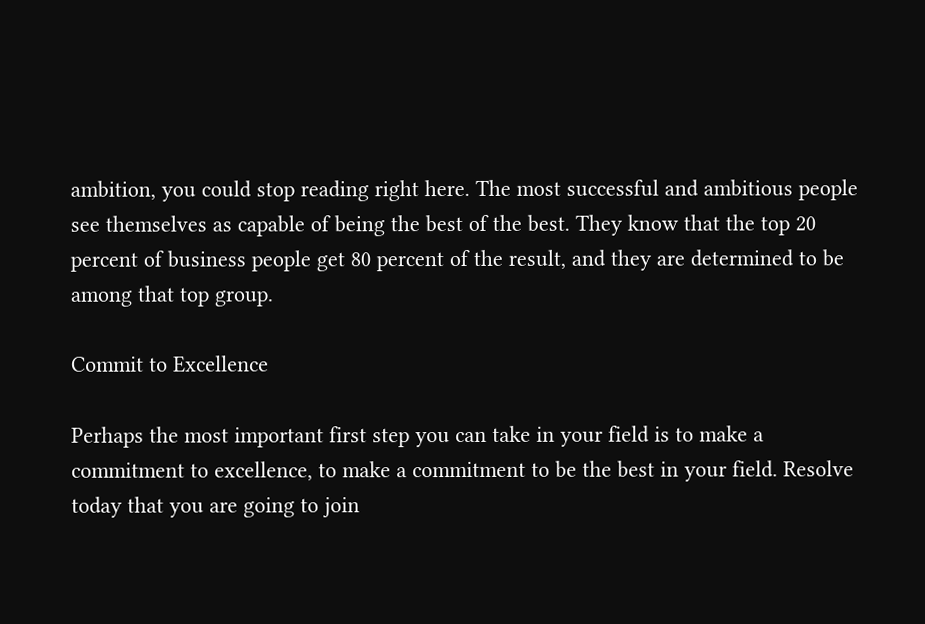ambition, you could stop reading right here. The most successful and ambitious people see themselves as capable of being the best of the best. They know that the top 20 percent of business people get 80 percent of the result, and they are determined to be among that top group.

Commit to Excellence

Perhaps the most important first step you can take in your field is to make a commitment to excellence, to make a commitment to be the best in your field. Resolve today that you are going to join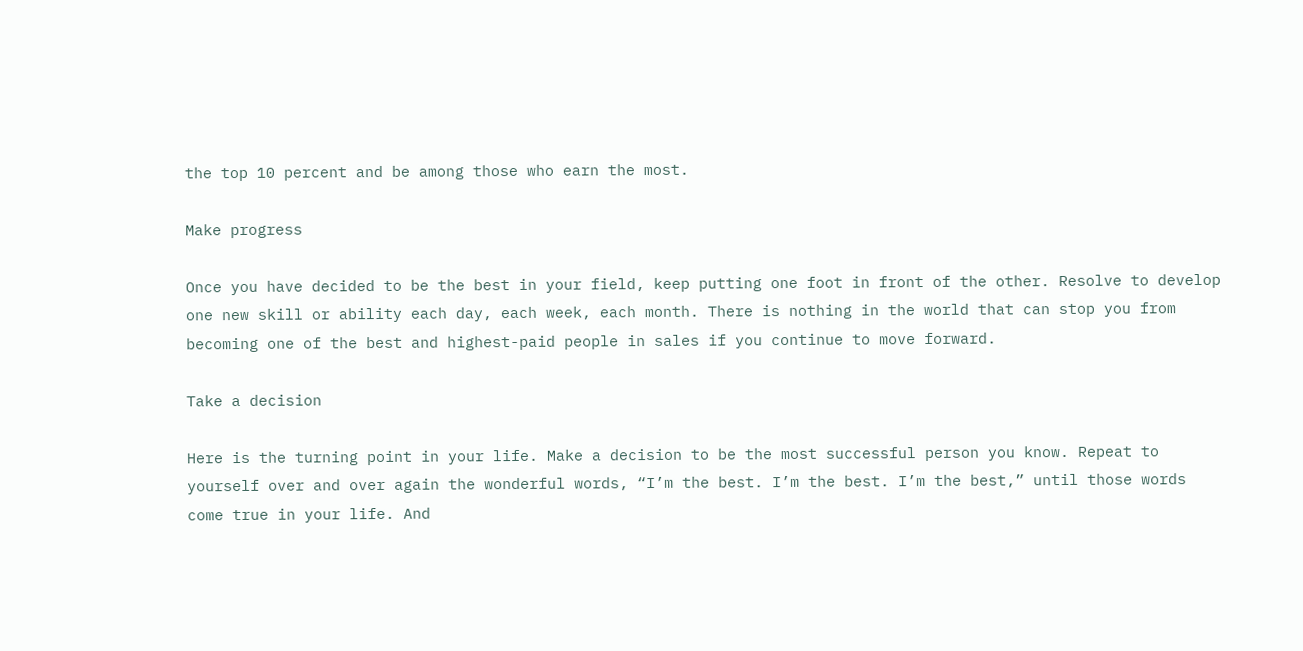the top 10 percent and be among those who earn the most.

Make progress

Once you have decided to be the best in your field, keep putting one foot in front of the other. Resolve to develop one new skill or ability each day, each week, each month. There is nothing in the world that can stop you from becoming one of the best and highest-paid people in sales if you continue to move forward.

Take a decision

Here is the turning point in your life. Make a decision to be the most successful person you know. Repeat to yourself over and over again the wonderful words, “I’m the best. I’m the best. I’m the best,” until those words come true in your life. And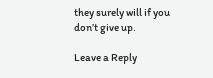they surely will if you don’t give up.

Leave a Reply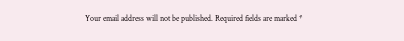Your email address will not be published. Required fields are marked *